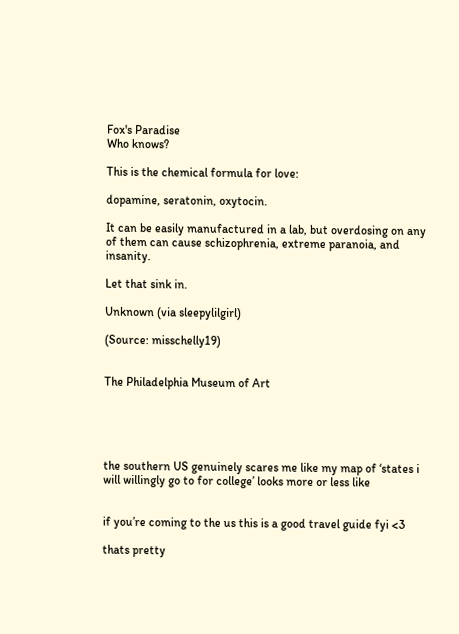Fox's Paradise
Who knows?

This is the chemical formula for love:

dopamine, seratonin, oxytocin.

It can be easily manufactured in a lab, but overdosing on any of them can cause schizophrenia, extreme paranoia, and insanity.

Let that sink in.

Unknown (via sleepylilgirl)

(Source: misschelly19)


The Philadelphia Museum of Art





the southern US genuinely scares me like my map of ‘states i will willingly go to for college’ looks more or less like


if you’re coming to the us this is a good travel guide fyi <3

thats pretty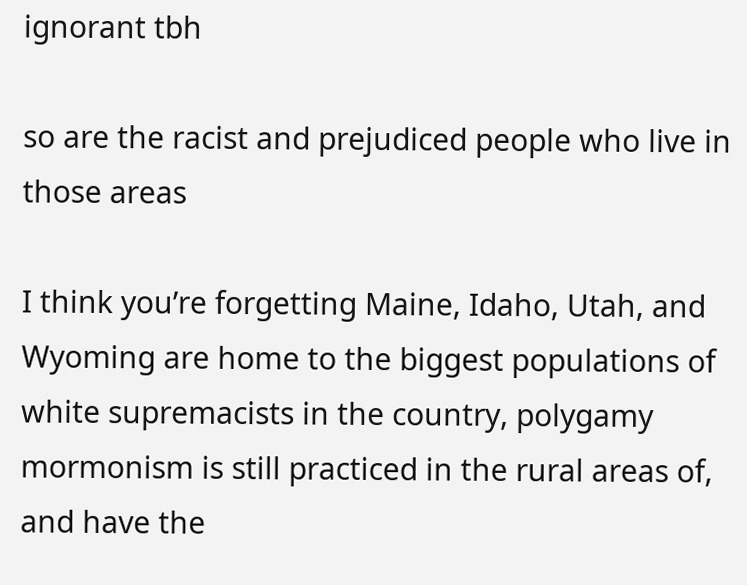ignorant tbh

so are the racist and prejudiced people who live in those areas

I think you’re forgetting Maine, Idaho, Utah, and Wyoming are home to the biggest populations of white supremacists in the country, polygamy mormonism is still practiced in the rural areas of, and have the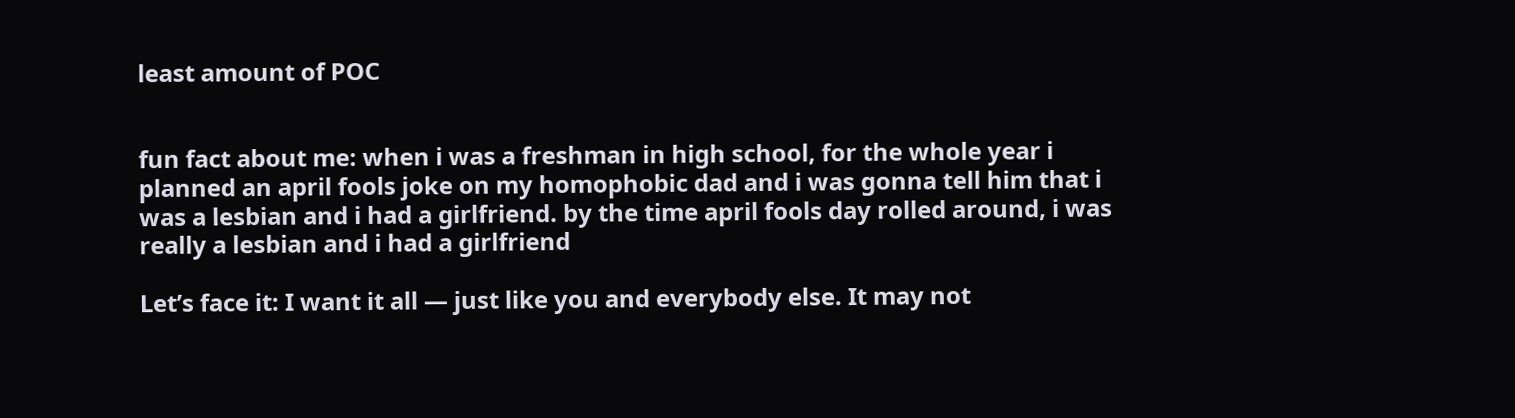least amount of POC


fun fact about me: when i was a freshman in high school, for the whole year i planned an april fools joke on my homophobic dad and i was gonna tell him that i was a lesbian and i had a girlfriend. by the time april fools day rolled around, i was really a lesbian and i had a girlfriend

Let’s face it: I want it all — just like you and everybody else. It may not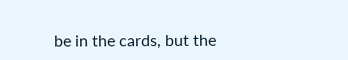be in the cards, but the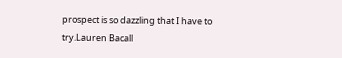prospect is so dazzling that I have to try.Lauren Bacall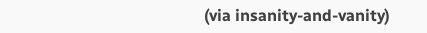(via insanity-and-vanity)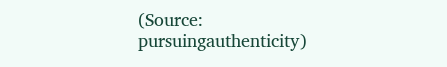(Source: pursuingauthenticity)